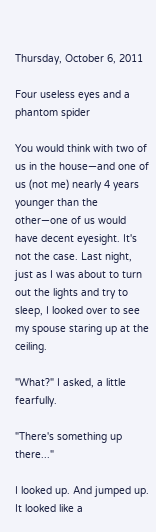Thursday, October 6, 2011

Four useless eyes and a phantom spider

You would think with two of us in the house—and one of us (not me) nearly 4 years younger than the other—one of us would have decent eyesight. It's not the case. Last night, just as I was about to turn out the lights and try to sleep, I looked over to see my spouse staring up at the ceiling.

"What?" I asked, a little fearfully.

"There's something up there..."

I looked up. And jumped up. It looked like a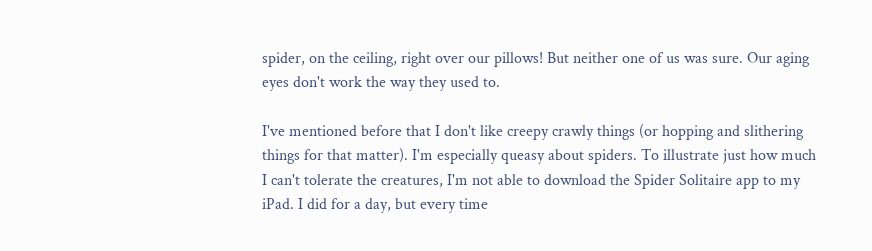spider, on the ceiling, right over our pillows! But neither one of us was sure. Our aging eyes don't work the way they used to.

I've mentioned before that I don't like creepy crawly things (or hopping and slithering things for that matter). I'm especially queasy about spiders. To illustrate just how much I can't tolerate the creatures, I'm not able to download the Spider Solitaire app to my iPad. I did for a day, but every time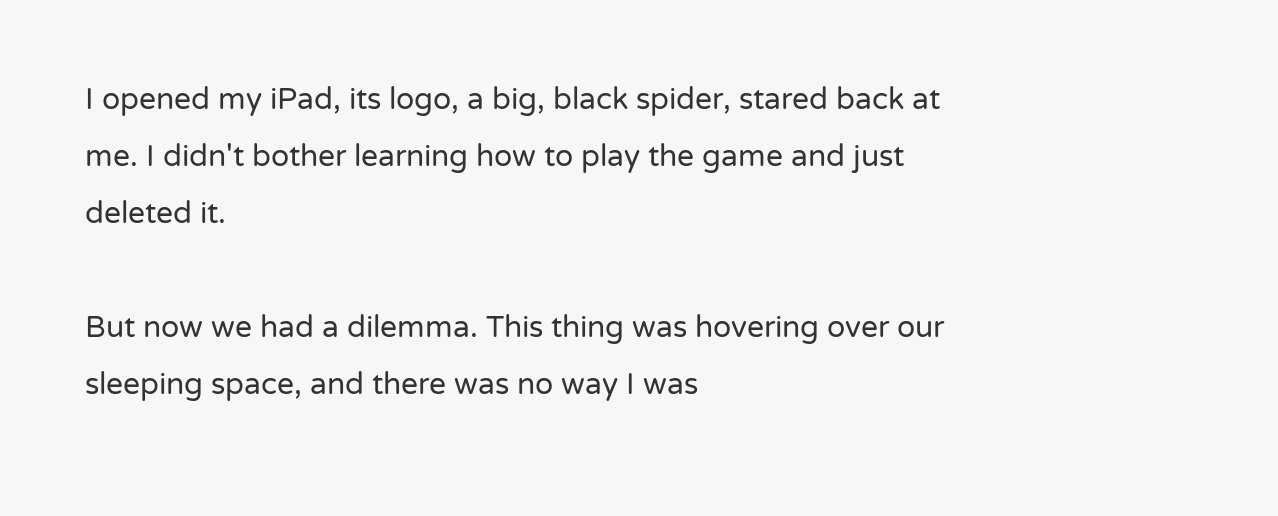I opened my iPad, its logo, a big, black spider, stared back at me. I didn't bother learning how to play the game and just deleted it.

But now we had a dilemma. This thing was hovering over our sleeping space, and there was no way I was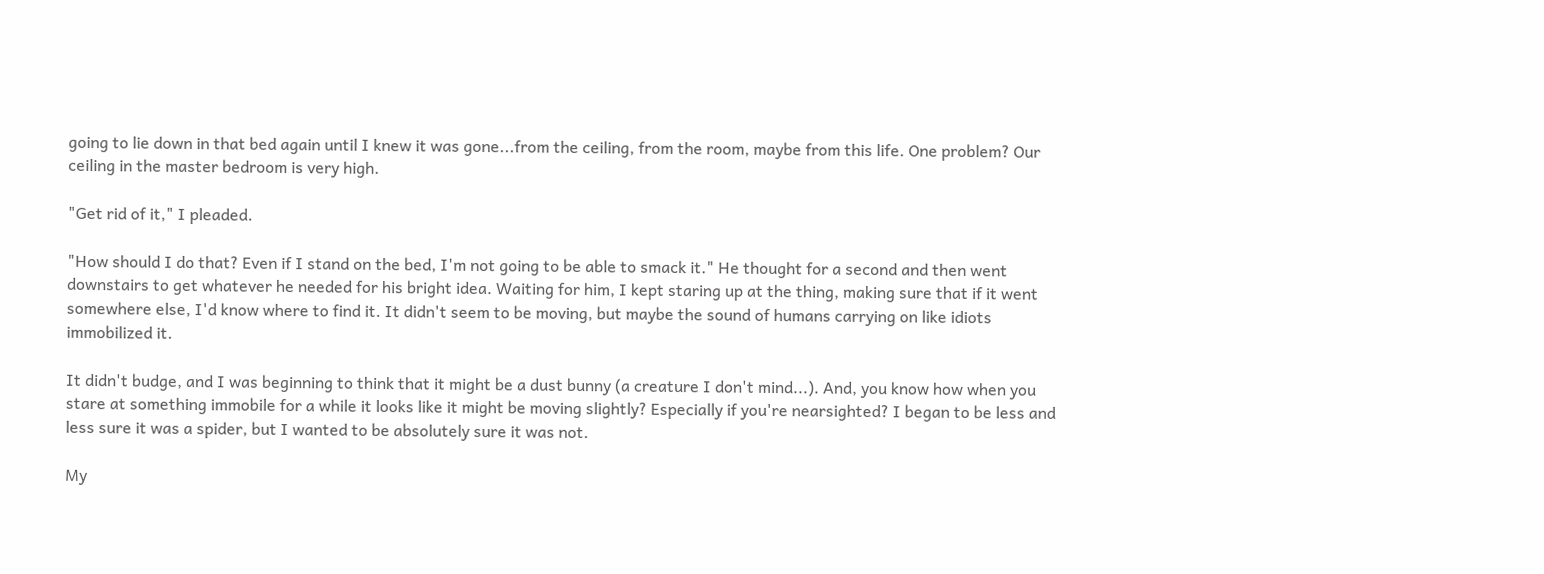going to lie down in that bed again until I knew it was gone...from the ceiling, from the room, maybe from this life. One problem? Our ceiling in the master bedroom is very high.

"Get rid of it," I pleaded.

"How should I do that? Even if I stand on the bed, I'm not going to be able to smack it." He thought for a second and then went downstairs to get whatever he needed for his bright idea. Waiting for him, I kept staring up at the thing, making sure that if it went somewhere else, I'd know where to find it. It didn't seem to be moving, but maybe the sound of humans carrying on like idiots immobilized it.

It didn't budge, and I was beginning to think that it might be a dust bunny (a creature I don't mind...). And, you know how when you stare at something immobile for a while it looks like it might be moving slightly? Especially if you're nearsighted? I began to be less and less sure it was a spider, but I wanted to be absolutely sure it was not.

My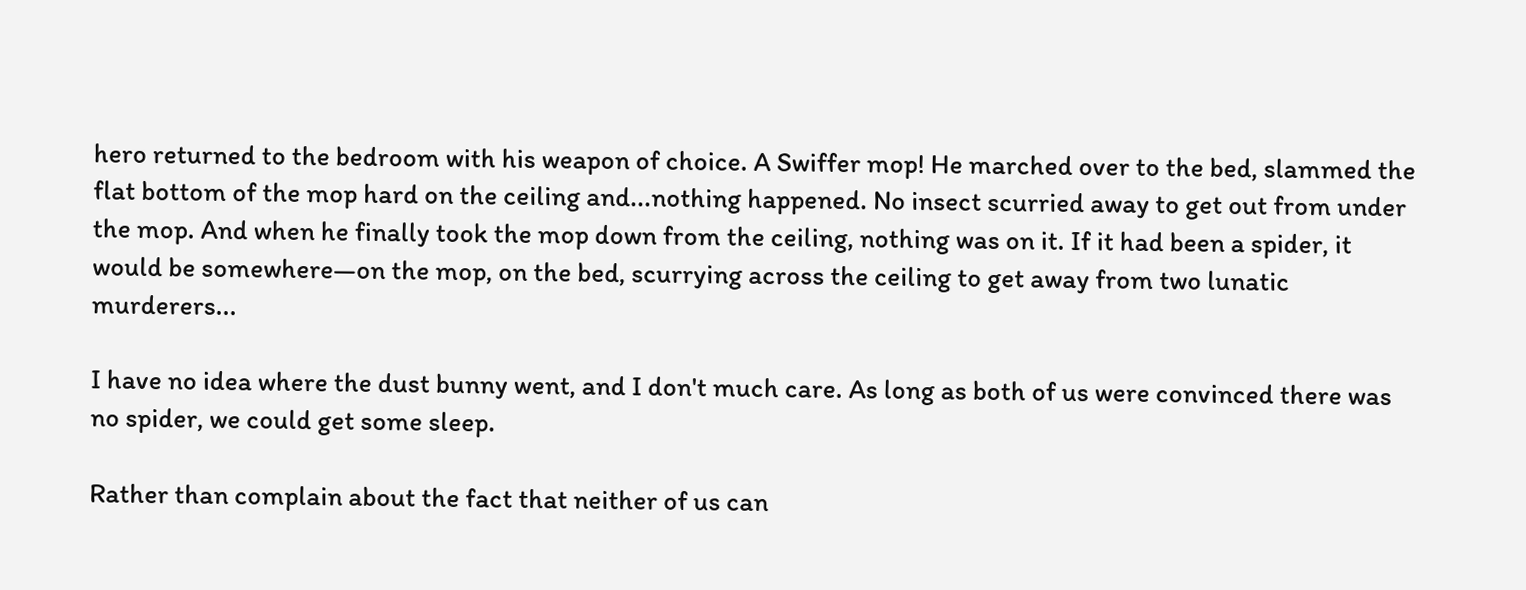hero returned to the bedroom with his weapon of choice. A Swiffer mop! He marched over to the bed, slammed the flat bottom of the mop hard on the ceiling and...nothing happened. No insect scurried away to get out from under the mop. And when he finally took the mop down from the ceiling, nothing was on it. If it had been a spider, it would be somewhere—on the mop, on the bed, scurrying across the ceiling to get away from two lunatic murderers...

I have no idea where the dust bunny went, and I don't much care. As long as both of us were convinced there was no spider, we could get some sleep.

Rather than complain about the fact that neither of us can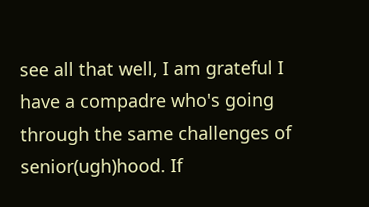see all that well, I am grateful I have a compadre who's going through the same challenges of senior(ugh)hood. If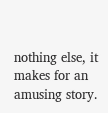nothing else, it makes for an amusing story.